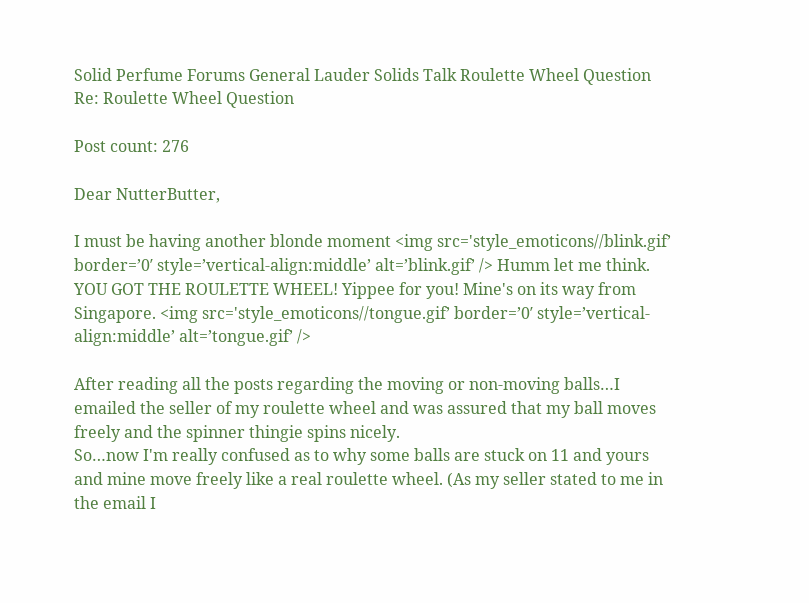Solid Perfume Forums General Lauder Solids Talk Roulette Wheel Question Re: Roulette Wheel Question

Post count: 276

Dear NutterButter,

I must be having another blonde moment <img src='style_emoticons//blink.gif’ border=’0′ style=’vertical-align:middle’ alt=’blink.gif’ /> Humm let me think.
YOU GOT THE ROULETTE WHEEL! Yippee for you! Mine's on its way from Singapore. <img src='style_emoticons//tongue.gif’ border=’0′ style=’vertical-align:middle’ alt=’tongue.gif’ />

After reading all the posts regarding the moving or non-moving balls…I emailed the seller of my roulette wheel and was assured that my ball moves freely and the spinner thingie spins nicely.
So…now I'm really confused as to why some balls are stuck on 11 and yours and mine move freely like a real roulette wheel. (As my seller stated to me in the email I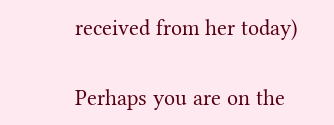received from her today)

Perhaps you are on the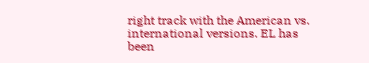right track with the American vs. international versions. EL has been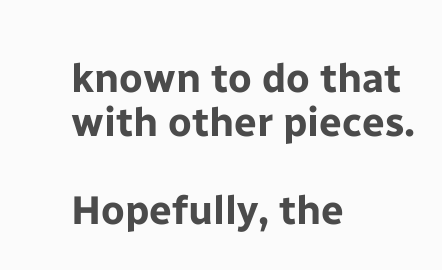known to do that with other pieces.

Hopefully, the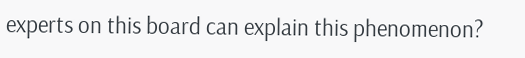experts on this board can explain this phenomenon?